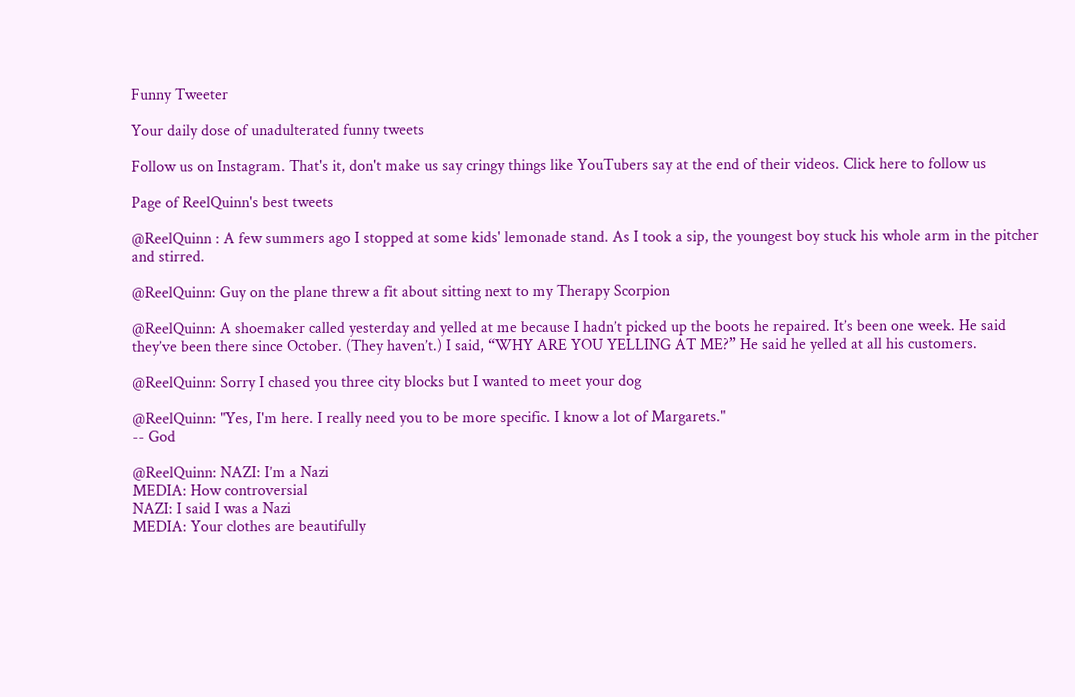Funny Tweeter

Your daily dose of unadulterated funny tweets

Follow us on Instagram. That's it, don't make us say cringy things like YouTubers say at the end of their videos. Click here to follow us

Page of ReelQuinn's best tweets

@ReelQuinn : A few summers ago I stopped at some kids' lemonade stand. As I took a sip, the youngest boy stuck his whole arm in the pitcher and stirred.

@ReelQuinn: Guy on the plane threw a fit about sitting next to my Therapy Scorpion

@ReelQuinn: A shoemaker called yesterday and yelled at me because I hadn’t picked up the boots he repaired. It’s been one week. He said they’ve been there since October. (They haven’t.) I said, “WHY ARE YOU YELLING AT ME?” He said he yelled at all his customers.

@ReelQuinn: Sorry I chased you three city blocks but I wanted to meet your dog

@ReelQuinn: "Yes, I'm here. I really need you to be more specific. I know a lot of Margarets."
-- God

@ReelQuinn: NAZI: I’m a Nazi
MEDIA: How controversial
NAZI: I said I was a Nazi
MEDIA: Your clothes are beautifully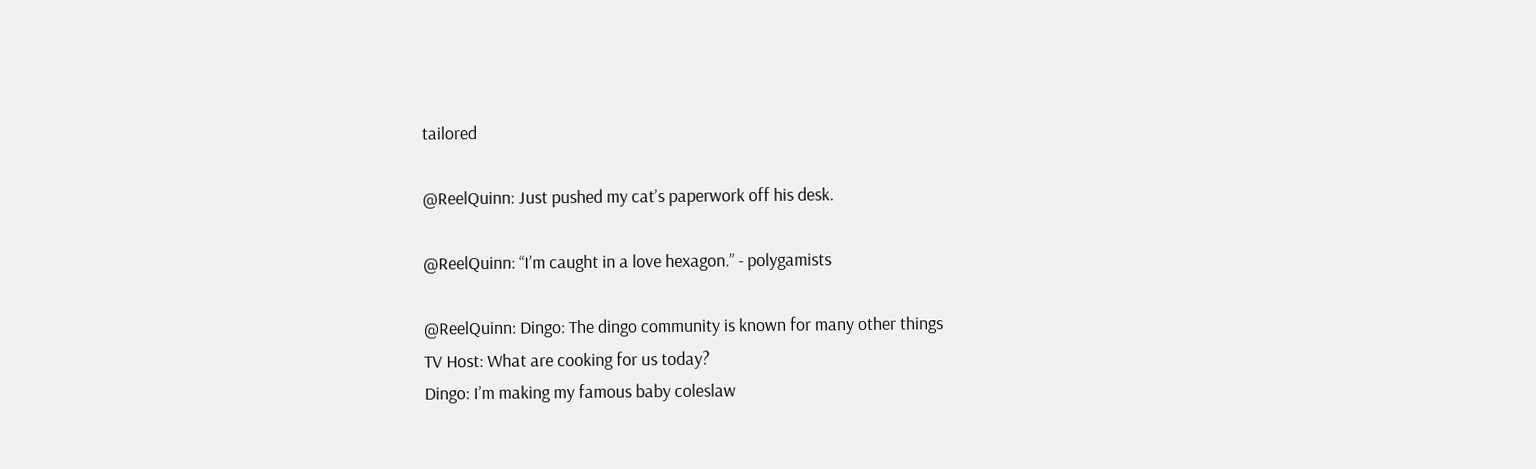tailored

@ReelQuinn: Just pushed my cat’s paperwork off his desk.

@ReelQuinn: “I’m caught in a love hexagon.” - polygamists

@ReelQuinn: Dingo: The dingo community is known for many other things
TV Host: What are cooking for us today?
Dingo: I’m making my famous baby coleslaw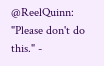@ReelQuinn: "Please don't do this." -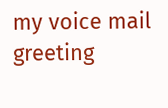my voice mail greeting